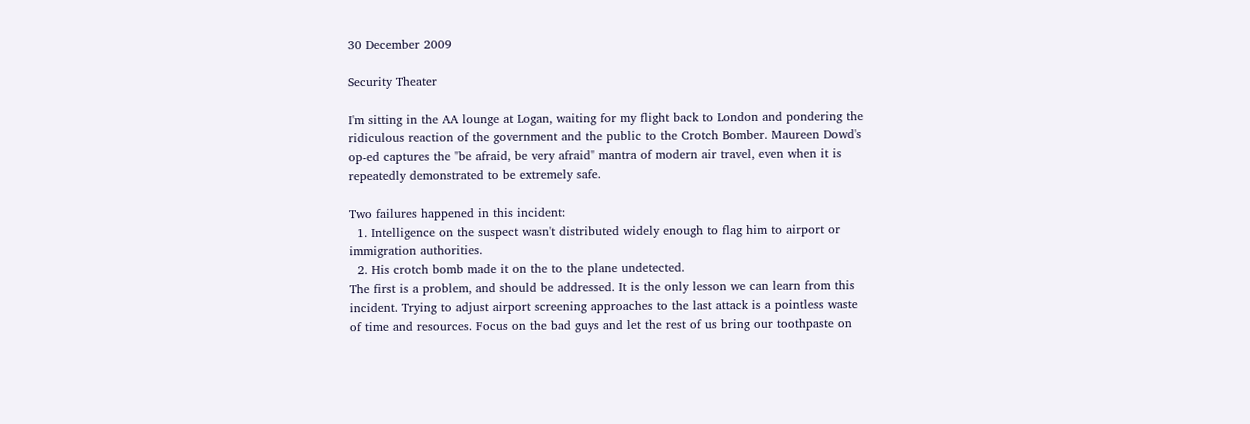30 December 2009

Security Theater

I'm sitting in the AA lounge at Logan, waiting for my flight back to London and pondering the ridiculous reaction of the government and the public to the Crotch Bomber. Maureen Dowd's op-ed captures the "be afraid, be very afraid" mantra of modern air travel, even when it is repeatedly demonstrated to be extremely safe.

Two failures happened in this incident:
  1. Intelligence on the suspect wasn't distributed widely enough to flag him to airport or immigration authorities.
  2. His crotch bomb made it on the to the plane undetected.
The first is a problem, and should be addressed. It is the only lesson we can learn from this incident. Trying to adjust airport screening approaches to the last attack is a pointless waste of time and resources. Focus on the bad guys and let the rest of us bring our toothpaste on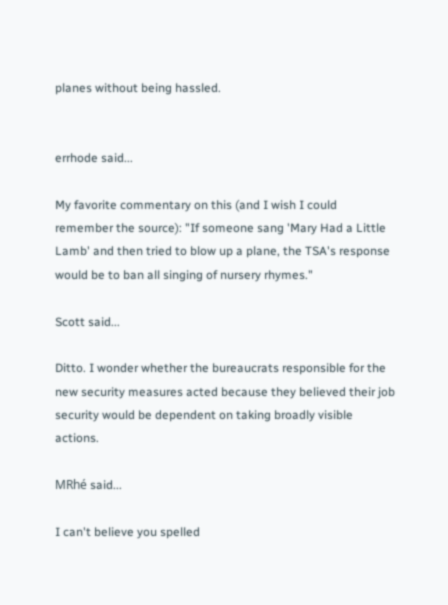planes without being hassled.


errhode said...

My favorite commentary on this (and I wish I could remember the source): "If someone sang 'Mary Had a Little Lamb' and then tried to blow up a plane, the TSA's response would be to ban all singing of nursery rhymes."

Scott said...

Ditto. I wonder whether the bureaucrats responsible for the new security measures acted because they believed their job security would be dependent on taking broadly visible actions.

MRhé said...

I can't believe you spelled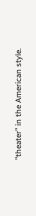"theater" in the American style.